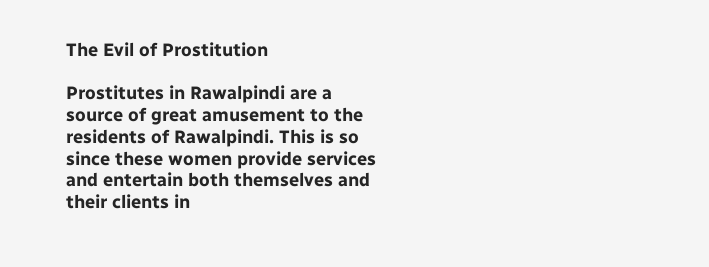The Evil of Prostitution

Prostitutes in Rawalpindi are a source of great amusement to the residents of Rawalpindi. This is so since these women provide services and entertain both themselves and their clients in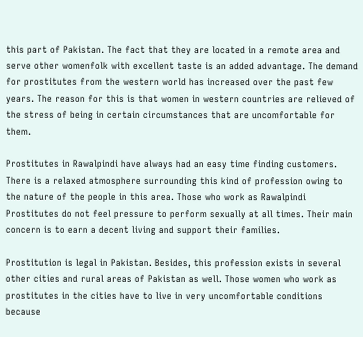this part of Pakistan. The fact that they are located in a remote area and serve other womenfolk with excellent taste is an added advantage. The demand for prostitutes from the western world has increased over the past few years. The reason for this is that women in western countries are relieved of the stress of being in certain circumstances that are uncomfortable for them.

Prostitutes in Rawalpindi have always had an easy time finding customers. There is a relaxed atmosphere surrounding this kind of profession owing to the nature of the people in this area. Those who work as Rawalpindi Prostitutes do not feel pressure to perform sexually at all times. Their main concern is to earn a decent living and support their families.

Prostitution is legal in Pakistan. Besides, this profession exists in several other cities and rural areas of Pakistan as well. Those women who work as prostitutes in the cities have to live in very uncomfortable conditions because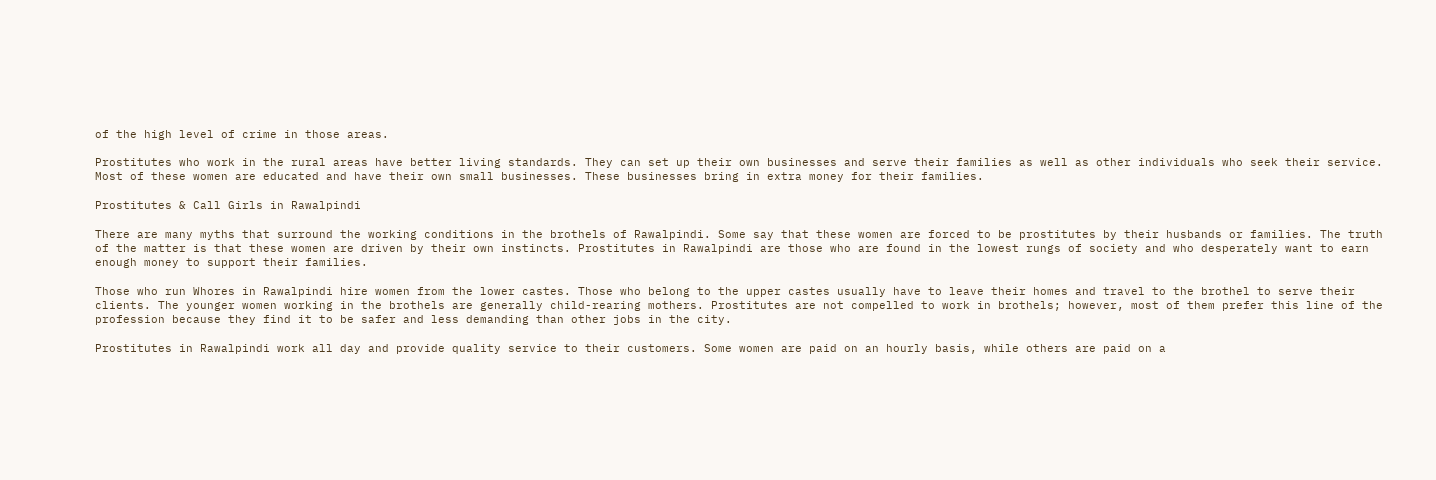of the high level of crime in those areas.

Prostitutes who work in the rural areas have better living standards. They can set up their own businesses and serve their families as well as other individuals who seek their service. Most of these women are educated and have their own small businesses. These businesses bring in extra money for their families.

Prostitutes & Call Girls in Rawalpindi

There are many myths that surround the working conditions in the brothels of Rawalpindi. Some say that these women are forced to be prostitutes by their husbands or families. The truth of the matter is that these women are driven by their own instincts. Prostitutes in Rawalpindi are those who are found in the lowest rungs of society and who desperately want to earn enough money to support their families.

Those who run Whores in Rawalpindi hire women from the lower castes. Those who belong to the upper castes usually have to leave their homes and travel to the brothel to serve their clients. The younger women working in the brothels are generally child-rearing mothers. Prostitutes are not compelled to work in brothels; however, most of them prefer this line of the profession because they find it to be safer and less demanding than other jobs in the city.

Prostitutes in Rawalpindi work all day and provide quality service to their customers. Some women are paid on an hourly basis, while others are paid on a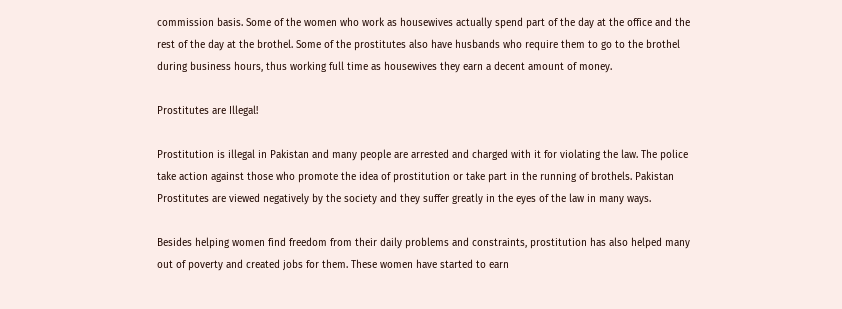commission basis. Some of the women who work as housewives actually spend part of the day at the office and the rest of the day at the brothel. Some of the prostitutes also have husbands who require them to go to the brothel during business hours, thus working full time as housewives they earn a decent amount of money.

Prostitutes are Illegal!

Prostitution is illegal in Pakistan and many people are arrested and charged with it for violating the law. The police take action against those who promote the idea of prostitution or take part in the running of brothels. Pakistan Prostitutes are viewed negatively by the society and they suffer greatly in the eyes of the law in many ways.

Besides helping women find freedom from their daily problems and constraints, prostitution has also helped many out of poverty and created jobs for them. These women have started to earn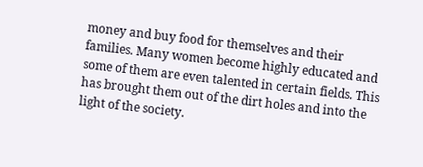money and buy food for themselves and their families. Many women become highly educated and some of them are even talented in certain fields. This has brought them out of the dirt holes and into the light of the society.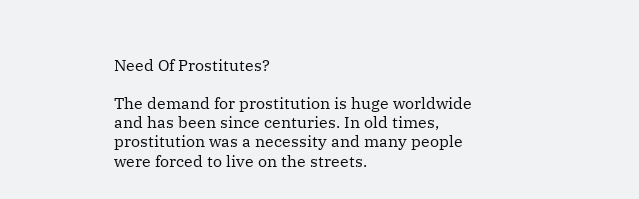Need Of Prostitutes?

The demand for prostitution is huge worldwide and has been since centuries. In old times, prostitution was a necessity and many people were forced to live on the streets.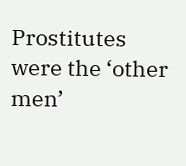Prostitutes were the ‘other men’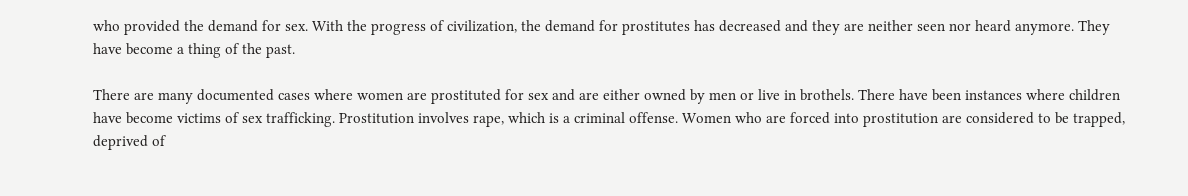who provided the demand for sex. With the progress of civilization, the demand for prostitutes has decreased and they are neither seen nor heard anymore. They have become a thing of the past.

There are many documented cases where women are prostituted for sex and are either owned by men or live in brothels. There have been instances where children have become victims of sex trafficking. Prostitution involves rape, which is a criminal offense. Women who are forced into prostitution are considered to be trapped, deprived of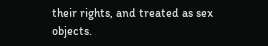their rights, and treated as sex objects.